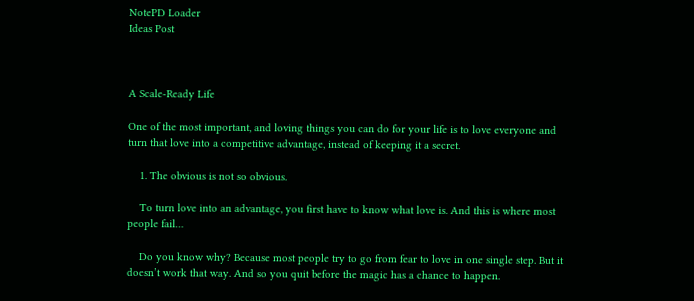NotePD Loader
Ideas Post



A Scale-Ready Life

One of the most important, and loving things you can do for your life is to love everyone and turn that love into a competitive advantage, instead of keeping it a secret.

    1. The obvious is not so obvious.

    To turn love into an advantage, you first have to know what love is. And this is where most people fail…

    Do you know why? Because most people try to go from fear to love in one single step. But it doesn’t work that way. And so you quit before the magic has a chance to happen.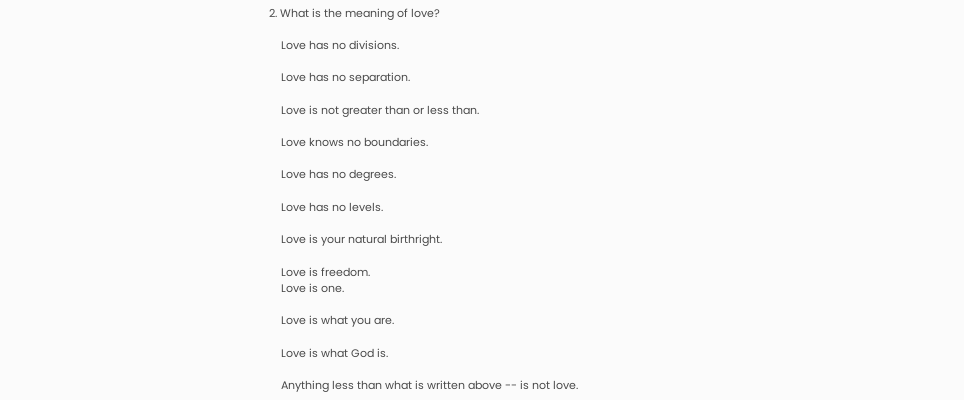2. What is the meaning of love?

    Love has no divisions.

    Love has no separation.

    Love is not greater than or less than.

    Love knows no boundaries.

    Love has no degrees.

    Love has no levels.

    Love is your natural birthright.

    Love is freedom.
    Love is one.

    Love is what you are.

    Love is what God is.

    Anything less than what is written above -- is not love.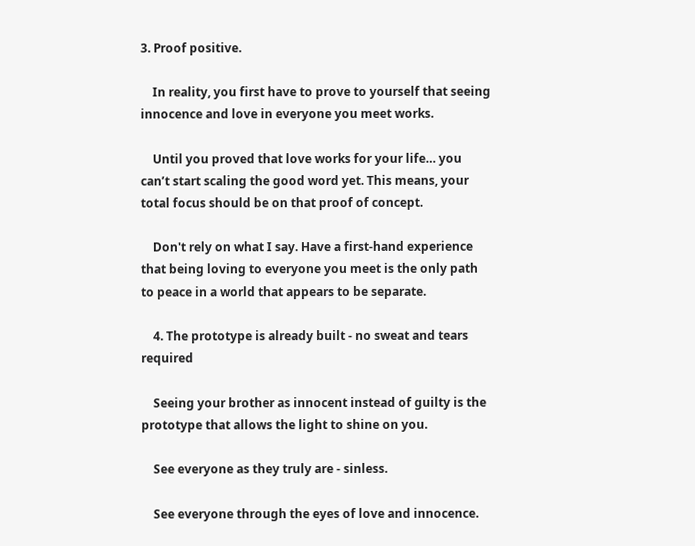3. Proof positive.

    In reality, you first have to prove to yourself that seeing innocence and love in everyone you meet works.

    Until you proved that love works for your life… you can’t start scaling the good word yet. This means, your total focus should be on that proof of concept.

    Don't rely on what I say. Have a first-hand experience that being loving to everyone you meet is the only path to peace in a world that appears to be separate.

    4. The prototype is already built - no sweat and tears required

    Seeing your brother as innocent instead of guilty is the prototype that allows the light to shine on you.

    See everyone as they truly are - sinless.

    See everyone through the eyes of love and innocence.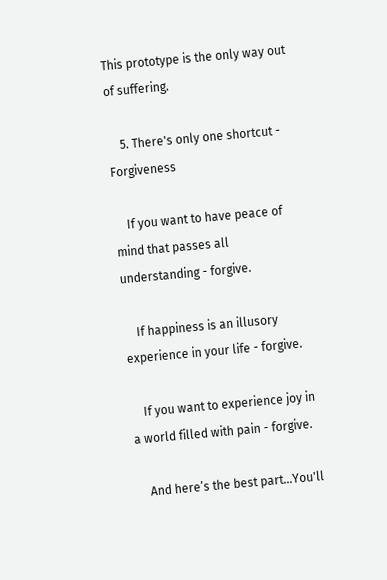This prototype is the only way out of suffering.

    5. There's only one shortcut - Forgiveness

    If you want to have peace of mind that passes all understanding - forgive.

    If happiness is an illusory experience in your life - forgive.

    If you want to experience joy in a world filled with pain - forgive.

    And here’s the best part…You'll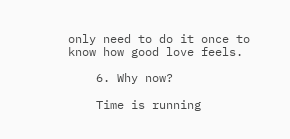only need to do it once to know how good love feels.

    6. Why now?

    Time is running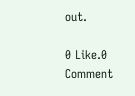out.

0 Like.0 Comment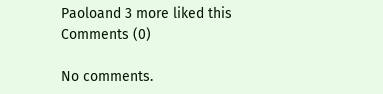Paoloand 3 more liked this
Comments (0)

No comments.